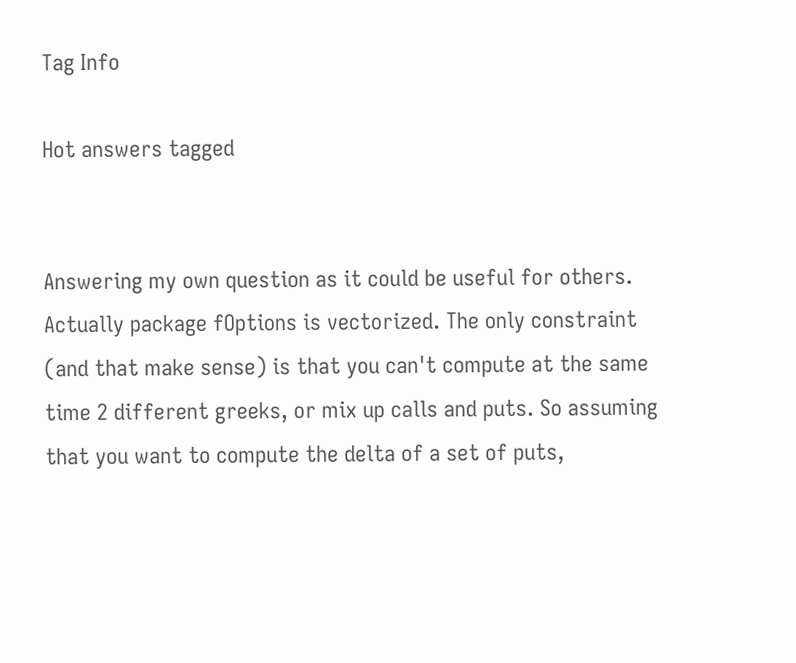Tag Info

Hot answers tagged


Answering my own question as it could be useful for others. Actually package fOptions is vectorized. The only constraint (and that make sense) is that you can't compute at the same time 2 different greeks, or mix up calls and puts. So assuming that you want to compute the delta of a set of puts,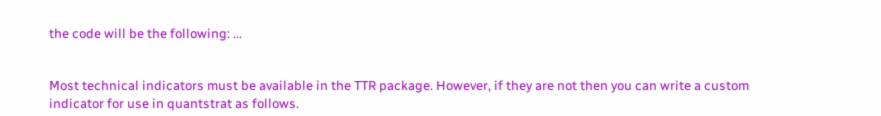the code will be the following: ...


Most technical indicators must be available in the TTR package. However, if they are not then you can write a custom indicator for use in quantstrat as follows.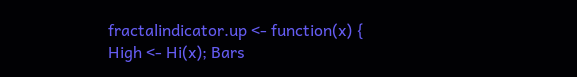fractalindicator.up <- function(x) { High <- Hi(x); Bars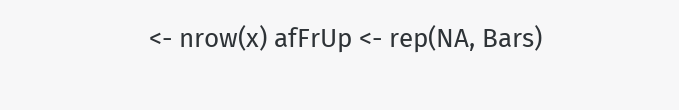<- nrow(x) afFrUp <- rep(NA, Bars)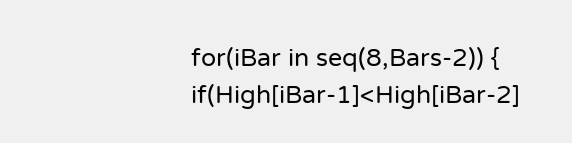for(iBar in seq(8,Bars-2)) { if(High[iBar-1]<High[iBar-2]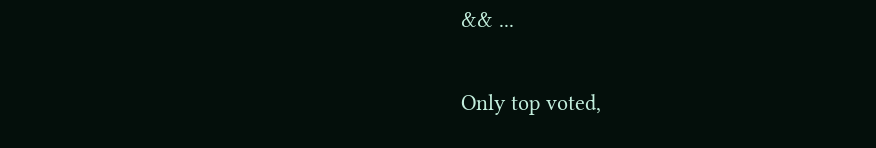&& ...

Only top voted,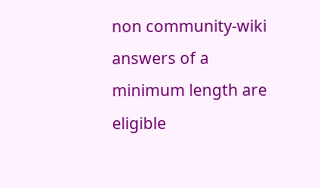non community-wiki answers of a minimum length are eligible